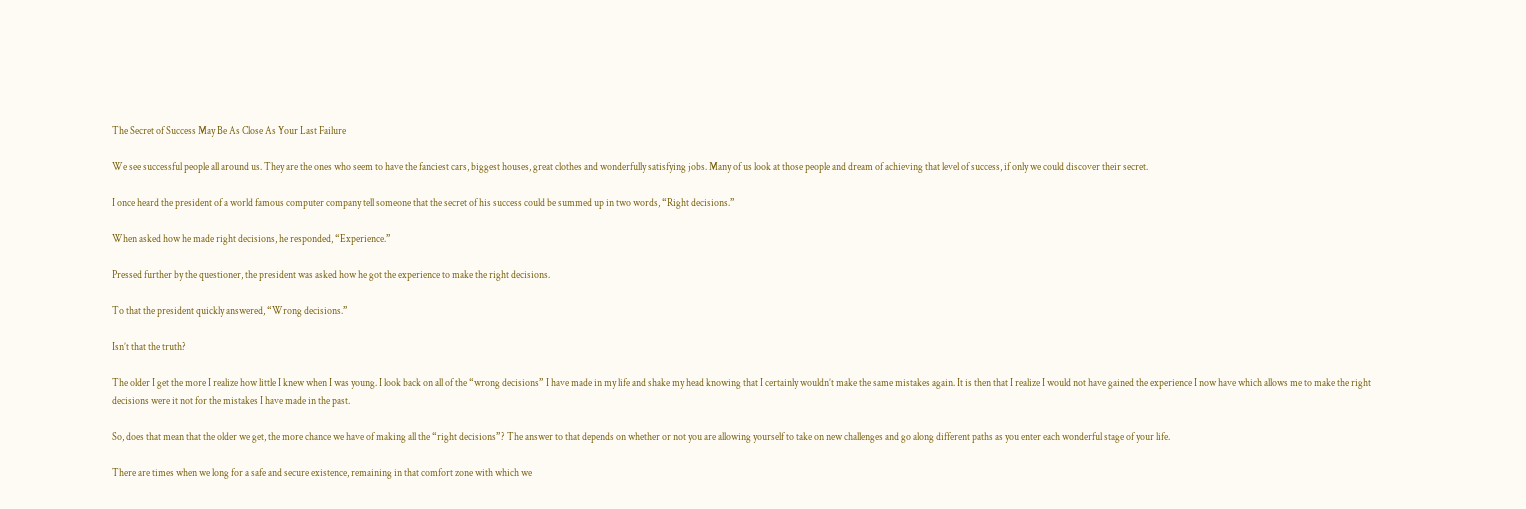The Secret of Success May Be As Close As Your Last Failure

We see successful people all around us. They are the ones who seem to have the fanciest cars, biggest houses, great clothes and wonderfully satisfying jobs. Many of us look at those people and dream of achieving that level of success, if only we could discover their secret.

I once heard the president of a world famous computer company tell someone that the secret of his success could be summed up in two words, “Right decisions.”

When asked how he made right decisions, he responded, “Experience.”

Pressed further by the questioner, the president was asked how he got the experience to make the right decisions.

To that the president quickly answered, “Wrong decisions.”

Isn’t that the truth?

The older I get the more I realize how little I knew when I was young. I look back on all of the “wrong decisions” I have made in my life and shake my head knowing that I certainly wouldn’t make the same mistakes again. It is then that I realize I would not have gained the experience I now have which allows me to make the right decisions were it not for the mistakes I have made in the past.

So, does that mean that the older we get, the more chance we have of making all the “right decisions”? The answer to that depends on whether or not you are allowing yourself to take on new challenges and go along different paths as you enter each wonderful stage of your life.

There are times when we long for a safe and secure existence, remaining in that comfort zone with which we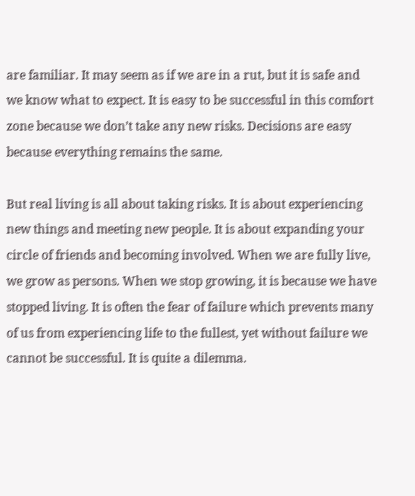are familiar. It may seem as if we are in a rut, but it is safe and we know what to expect. It is easy to be successful in this comfort zone because we don’t take any new risks. Decisions are easy because everything remains the same.

But real living is all about taking risks. It is about experiencing new things and meeting new people. It is about expanding your circle of friends and becoming involved. When we are fully live, we grow as persons. When we stop growing, it is because we have stopped living. It is often the fear of failure which prevents many of us from experiencing life to the fullest, yet without failure we cannot be successful. It is quite a dilemma.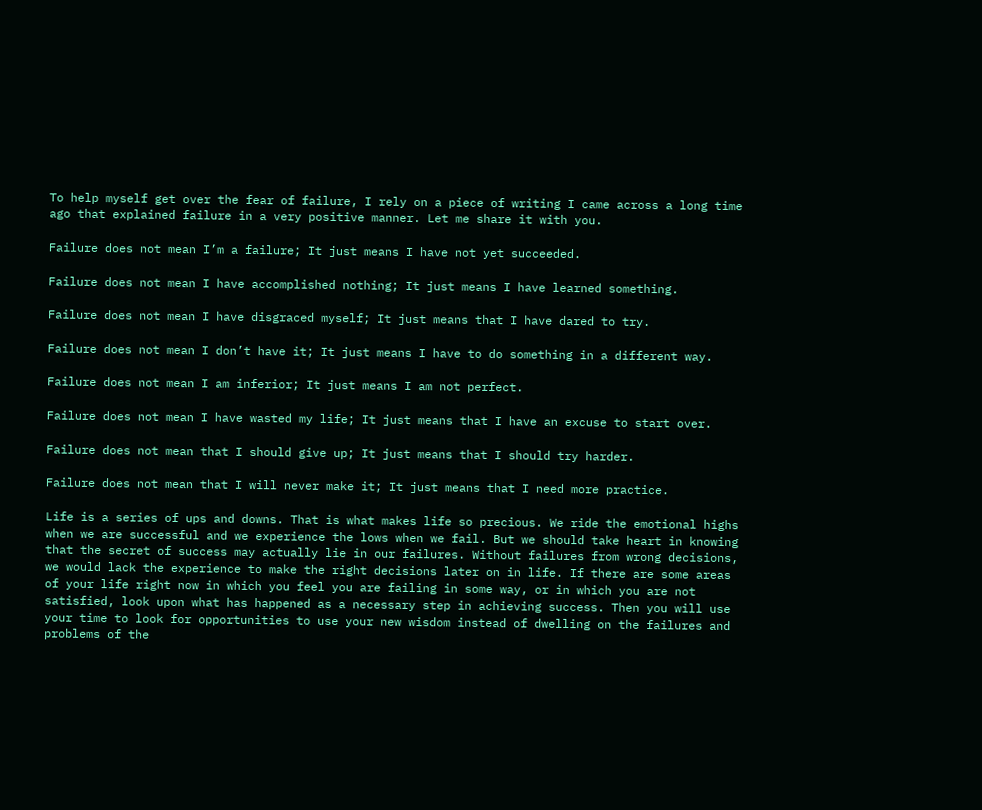To help myself get over the fear of failure, I rely on a piece of writing I came across a long time ago that explained failure in a very positive manner. Let me share it with you.

Failure does not mean I’m a failure; It just means I have not yet succeeded.

Failure does not mean I have accomplished nothing; It just means I have learned something.

Failure does not mean I have disgraced myself; It just means that I have dared to try.

Failure does not mean I don’t have it; It just means I have to do something in a different way.

Failure does not mean I am inferior; It just means I am not perfect.

Failure does not mean I have wasted my life; It just means that I have an excuse to start over.

Failure does not mean that I should give up; It just means that I should try harder.

Failure does not mean that I will never make it; It just means that I need more practice.

Life is a series of ups and downs. That is what makes life so precious. We ride the emotional highs when we are successful and we experience the lows when we fail. But we should take heart in knowing that the secret of success may actually lie in our failures. Without failures from wrong decisions, we would lack the experience to make the right decisions later on in life. If there are some areas of your life right now in which you feel you are failing in some way, or in which you are not satisfied, look upon what has happened as a necessary step in achieving success. Then you will use your time to look for opportunities to use your new wisdom instead of dwelling on the failures and problems of the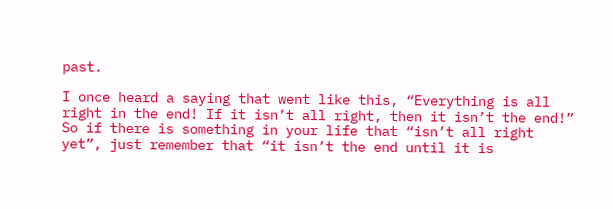past.

I once heard a saying that went like this, “Everything is all right in the end! If it isn’t all right, then it isn’t the end!” So if there is something in your life that “isn’t all right yet”, just remember that “it isn’t the end until it is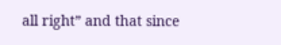all right” and that since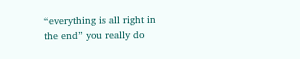“everything is all right in the end” you really do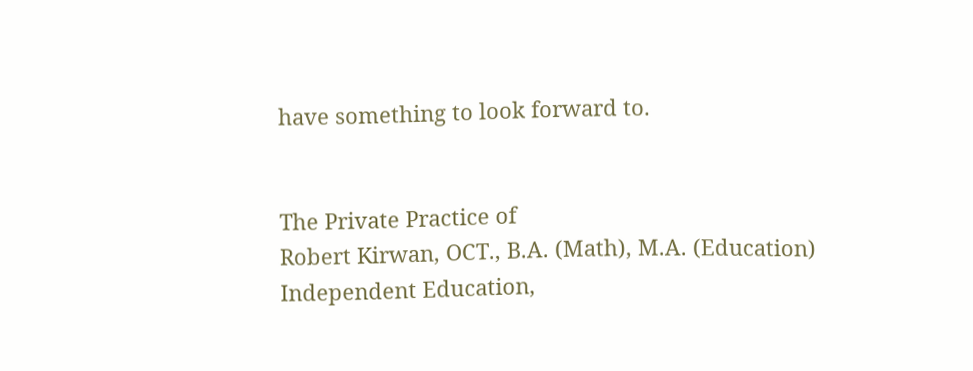have something to look forward to.


The Private Practice of
Robert Kirwan, OCT., B.A. (Math), M.A. (Education)
Independent Education,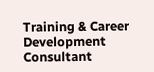Training & Career Development Consultant